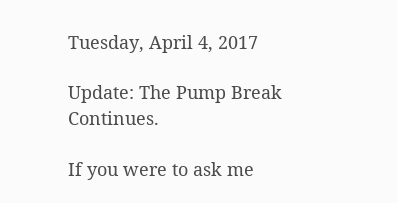Tuesday, April 4, 2017

Update: The Pump Break Continues.

If you were to ask me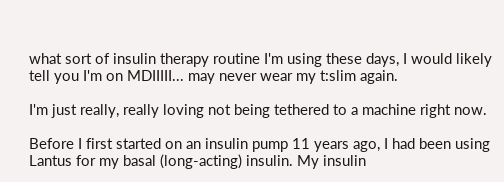what sort of insulin therapy routine I'm using these days, I would likely tell you I'm on MDIIIII... may never wear my t:slim again.

I'm just really, really loving not being tethered to a machine right now.

Before I first started on an insulin pump 11 years ago, I had been using Lantus for my basal (long-acting) insulin. My insulin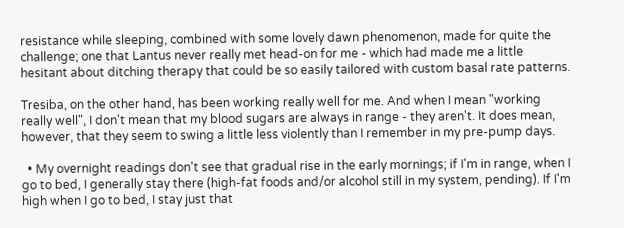resistance while sleeping, combined with some lovely dawn phenomenon, made for quite the challenge; one that Lantus never really met head-on for me - which had made me a little hesitant about ditching therapy that could be so easily tailored with custom basal rate patterns.

Tresiba, on the other hand, has been working really well for me. And when I mean "working really well", I don't mean that my blood sugars are always in range - they aren't. It does mean, however, that they seem to swing a little less violently than I remember in my pre-pump days.

  • My overnight readings don't see that gradual rise in the early mornings; if I'm in range, when I go to bed, I generally stay there (high-fat foods and/or alcohol still in my system, pending). If I'm high when I go to bed, I stay just that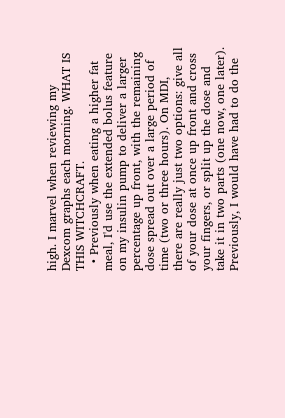high. I marvel when reviewing my Dexcom graphs each morning. WHAT IS THIS WITCHCRAFT.
  • Previously when eating a higher fat meal, I'd use the extended bolus feature on my insulin pump to deliver a larger percentage up front, with the remaining dose spread out over a large period of time (two or three hours). On MDI, there are really just two options: give all of your dose at once up front and cross your fingers, or split up the dose and take it in two parts (one now, one later). Previously, I would have had to do the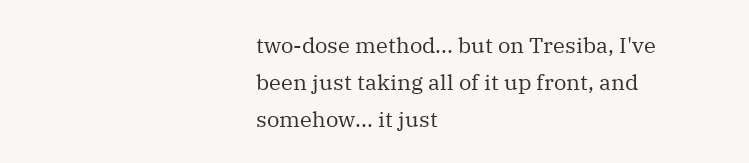two-dose method... but on Tresiba, I've been just taking all of it up front, and somehow... it just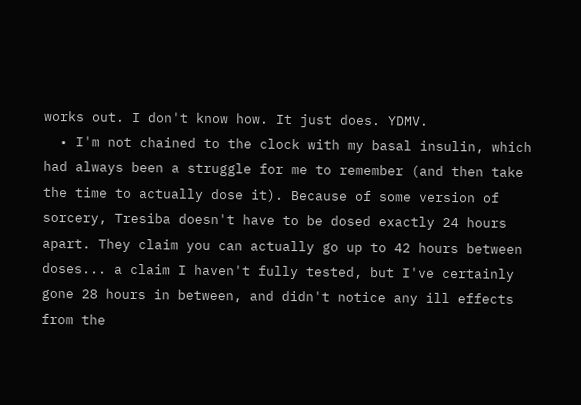works out. I don't know how. It just does. YDMV.
  • I'm not chained to the clock with my basal insulin, which had always been a struggle for me to remember (and then take the time to actually dose it). Because of some version of sorcery, Tresiba doesn't have to be dosed exactly 24 hours apart. They claim you can actually go up to 42 hours between doses... a claim I haven't fully tested, but I've certainly gone 28 hours in between, and didn't notice any ill effects from the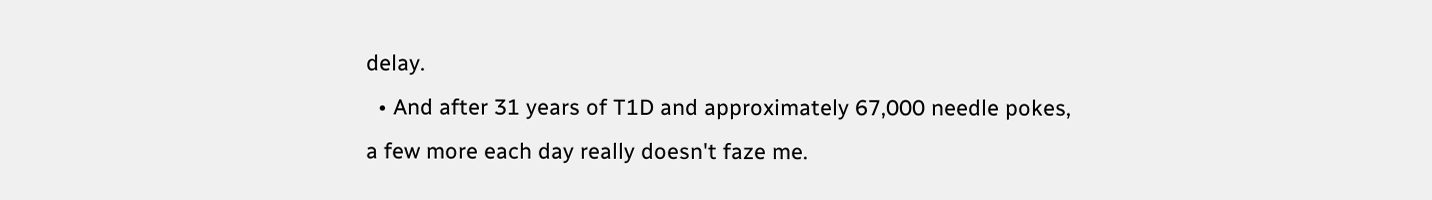delay.
  • And after 31 years of T1D and approximately 67,000 needle pokes, a few more each day really doesn't faze me.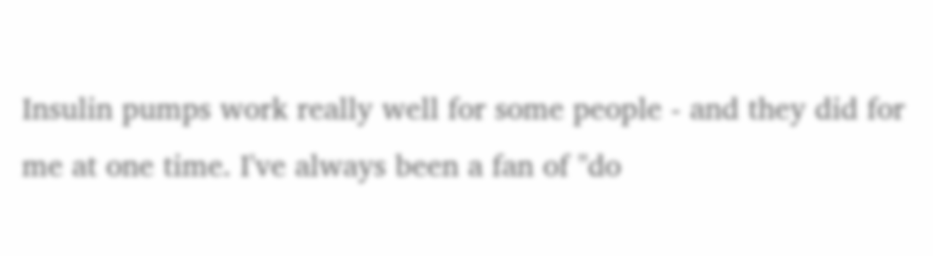Insulin pumps work really well for some people - and they did for me at one time. I've always been a fan of "do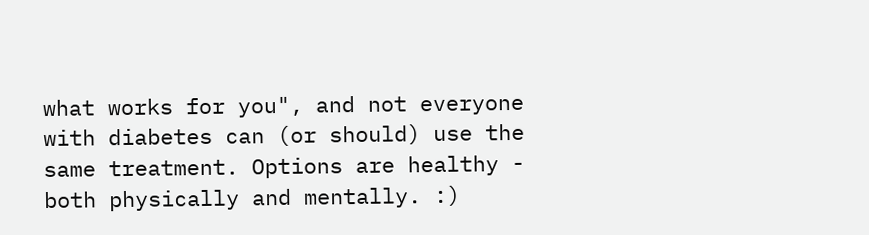what works for you", and not everyone with diabetes can (or should) use the same treatment. Options are healthy - both physically and mentally. :)